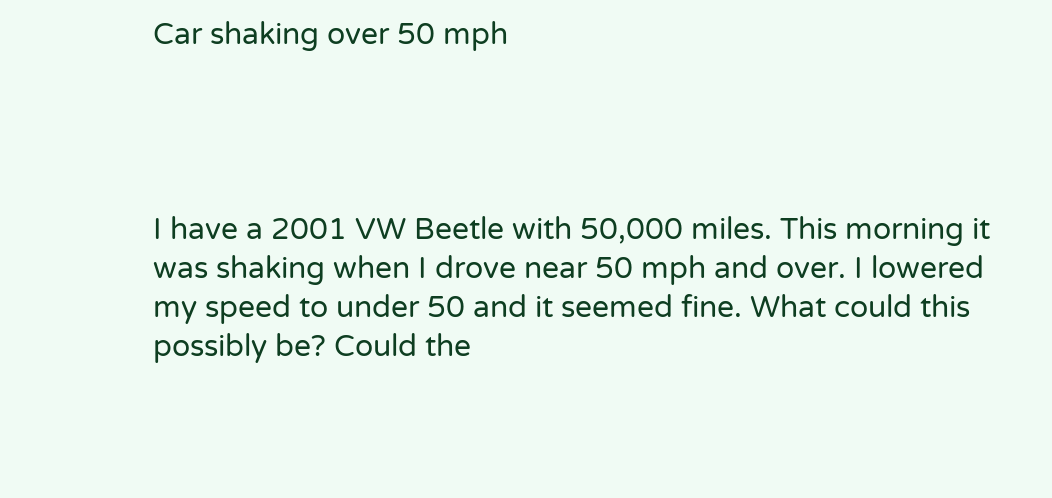Car shaking over 50 mph




I have a 2001 VW Beetle with 50,000 miles. This morning it was shaking when I drove near 50 mph and over. I lowered my speed to under 50 and it seemed fine. What could this possibly be? Could the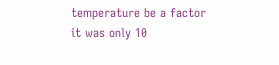temperature be a factor it was only 10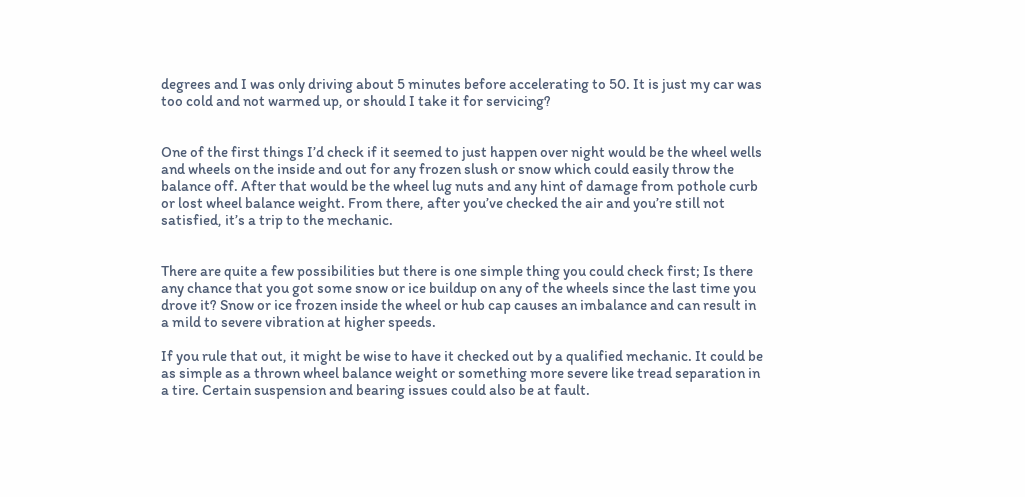degrees and I was only driving about 5 minutes before accelerating to 50. It is just my car was too cold and not warmed up, or should I take it for servicing?


One of the first things I’d check if it seemed to just happen over night would be the wheel wells and wheels on the inside and out for any frozen slush or snow which could easily throw the balance off. After that would be the wheel lug nuts and any hint of damage from pothole curb or lost wheel balance weight. From there, after you’ve checked the air and you’re still not satisfied, it’s a trip to the mechanic.


There are quite a few possibilities but there is one simple thing you could check first; Is there any chance that you got some snow or ice buildup on any of the wheels since the last time you drove it? Snow or ice frozen inside the wheel or hub cap causes an imbalance and can result in a mild to severe vibration at higher speeds.

If you rule that out, it might be wise to have it checked out by a qualified mechanic. It could be as simple as a thrown wheel balance weight or something more severe like tread separation in a tire. Certain suspension and bearing issues could also be at fault.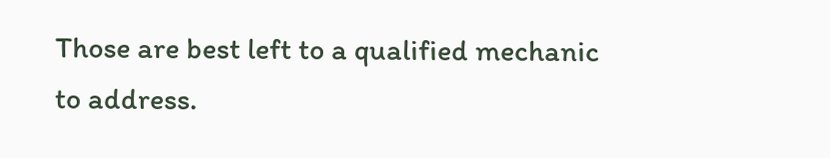Those are best left to a qualified mechanic to address.